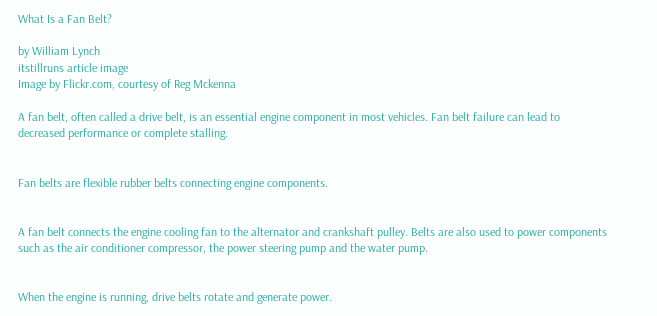What Is a Fan Belt?

by William Lynch
itstillruns article image
Image by Flickr.com, courtesy of Reg Mckenna

A fan belt, often called a drive belt, is an essential engine component in most vehicles. Fan belt failure can lead to decreased performance or complete stalling.


Fan belts are flexible rubber belts connecting engine components.


A fan belt connects the engine cooling fan to the alternator and crankshaft pulley. Belts are also used to power components such as the air conditioner compressor, the power steering pump and the water pump.


When the engine is running, drive belts rotate and generate power.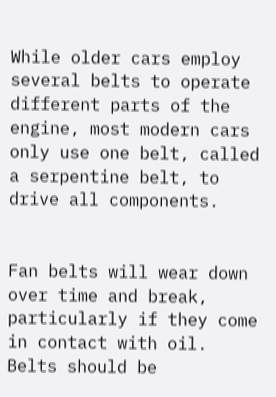While older cars employ several belts to operate different parts of the engine, most modern cars only use one belt, called a serpentine belt, to drive all components.


Fan belts will wear down over time and break, particularly if they come in contact with oil. Belts should be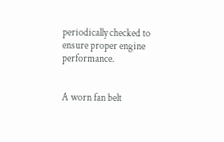periodically checked to ensure proper engine performance.


A worn fan belt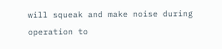will squeak and make noise during operation to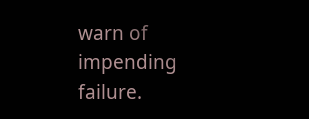warn of impending failure.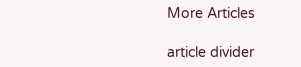More Articles

article divider